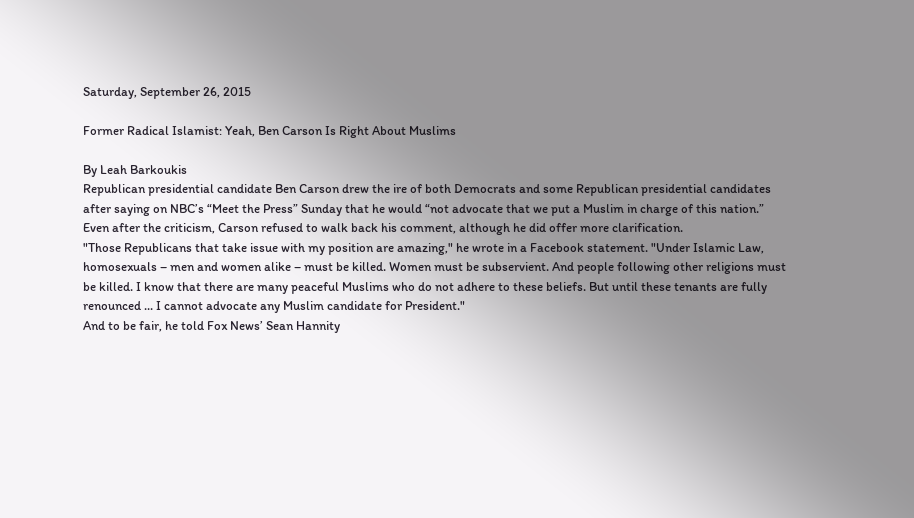Saturday, September 26, 2015

Former Radical Islamist: Yeah, Ben Carson Is Right About Muslims

By Leah Barkoukis
Republican presidential candidate Ben Carson drew the ire of both Democrats and some Republican presidential candidates after saying on NBC’s “Meet the Press” Sunday that he would “not advocate that we put a Muslim in charge of this nation.”
Even after the criticism, Carson refused to walk back his comment, although he did offer more clarification.
"Those Republicans that take issue with my position are amazing," he wrote in a Facebook statement. "Under Islamic Law, homosexuals – men and women alike – must be killed. Women must be subservient. And people following other religions must be killed. I know that there are many peaceful Muslims who do not adhere to these beliefs. But until these tenants are fully renounced ... I cannot advocate any Muslim candidate for President."
And to be fair, he told Fox News’ Sean Hannity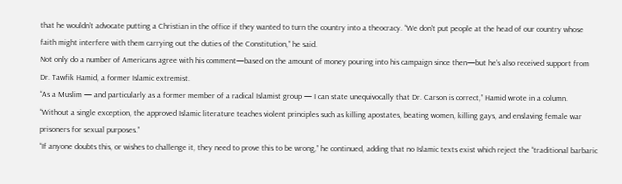that he wouldn’t advocate putting a Christian in the office if they wanted to turn the country into a theocracy. “We don't put people at the head of our country whose faith might interfere with them carrying out the duties of the Constitution,” he said.
Not only do a number of Americans agree with his comment—based on the amount of money pouring into his campaign since then—but he’s also received support from Dr. Tawfik Hamid, a former Islamic extremist.
“As a Muslim — and particularly as a former member of a radical Islamist group — I can state unequivocally that Dr. Carson is correct,” Hamid wrote in a column. “Without a single exception, the approved Islamic literature teaches violent principles such as killing apostates, beating women, killing gays, and enslaving female war prisoners for sexual purposes.”
“If anyone doubts this, or wishes to challenge it, they need to prove this to be wrong,” he continued, adding that no Islamic texts exist which reject the “traditional barbaric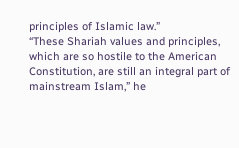principles of Islamic law.”
“These Shariah values and principles, which are so hostile to the American Constitution, are still an integral part of mainstream Islam,” he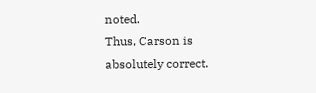noted.
Thus, Carson is absolutely correct.